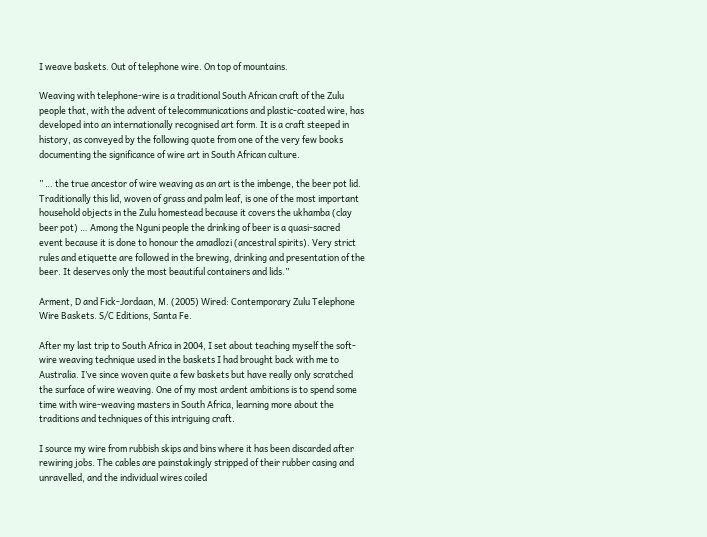I weave baskets. Out of telephone wire. On top of mountains.

Weaving with telephone-wire is a traditional South African craft of the Zulu people that, with the advent of telecommunications and plastic-coated wire, has developed into an internationally recognised art form. It is a craft steeped in history, as conveyed by the following quote from one of the very few books documenting the significance of wire art in South African culture.

” … the true ancestor of wire weaving as an art is the imbenge, the beer pot lid. Traditionally this lid, woven of grass and palm leaf, is one of the most important household objects in the Zulu homestead because it covers the ukhamba (clay beer pot) … Among the Nguni people the drinking of beer is a quasi-sacred event because it is done to honour the amadlozi (ancestral spirits). Very strict rules and etiquette are followed in the brewing, drinking and presentation of the beer. It deserves only the most beautiful containers and lids.”

Arment, D and Fick-Jordaan, M. (2005) Wired: Contemporary Zulu Telephone Wire Baskets. S/C Editions, Santa Fe.

After my last trip to South Africa in 2004, I set about teaching myself the soft-wire weaving technique used in the baskets I had brought back with me to Australia. I’ve since woven quite a few baskets but have really only scratched the surface of wire weaving. One of my most ardent ambitions is to spend some time with wire-weaving masters in South Africa, learning more about the traditions and techniques of this intriguing craft.

I source my wire from rubbish skips and bins where it has been discarded after rewiring jobs. The cables are painstakingly stripped of their rubber casing and unravelled, and the individual wires coiled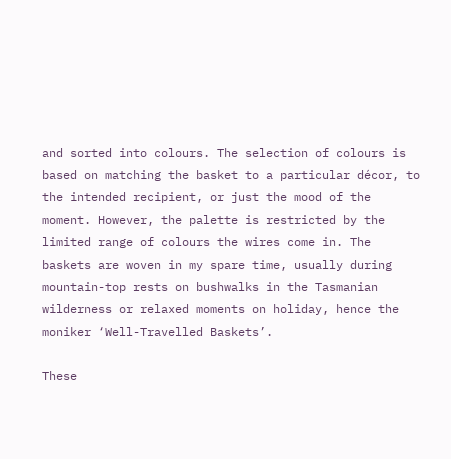and sorted into colours. The selection of colours is based on matching the basket to a particular décor, to the intended recipient, or just the mood of the moment. However, the palette is restricted by the limited range of colours the wires come in. The baskets are woven in my spare time, usually during mountain-top rests on bushwalks in the Tasmanian wilderness or relaxed moments on holiday, hence the moniker ‘Well-Travelled Baskets’.

These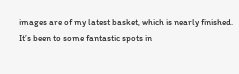images are of my latest basket, which is nearly finished. It’s been to some fantastic spots in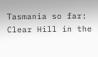Tasmania so far: Clear Hill in the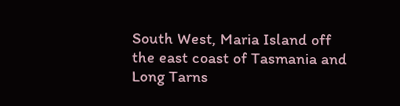South West, Maria Island off the east coast of Tasmania and Long Tarns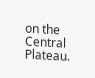on the Central Plateau.